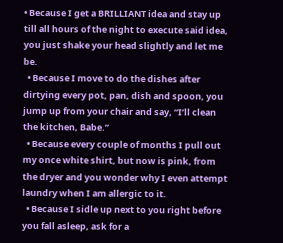• Because I get a BRILLIANT idea and stay up till all hours of the night to execute said idea, you just shake your head slightly and let me be.
  • Because I move to do the dishes after dirtying every pot, pan, dish and spoon, you jump up from your chair and say, “I’ll clean the kitchen, Babe.”
  • Because every couple of months I pull out my once white shirt, but now is pink, from the dryer and you wonder why I even attempt laundry when I am allergic to it.
  • Because I sidle up next to you right before you fall asleep, ask for a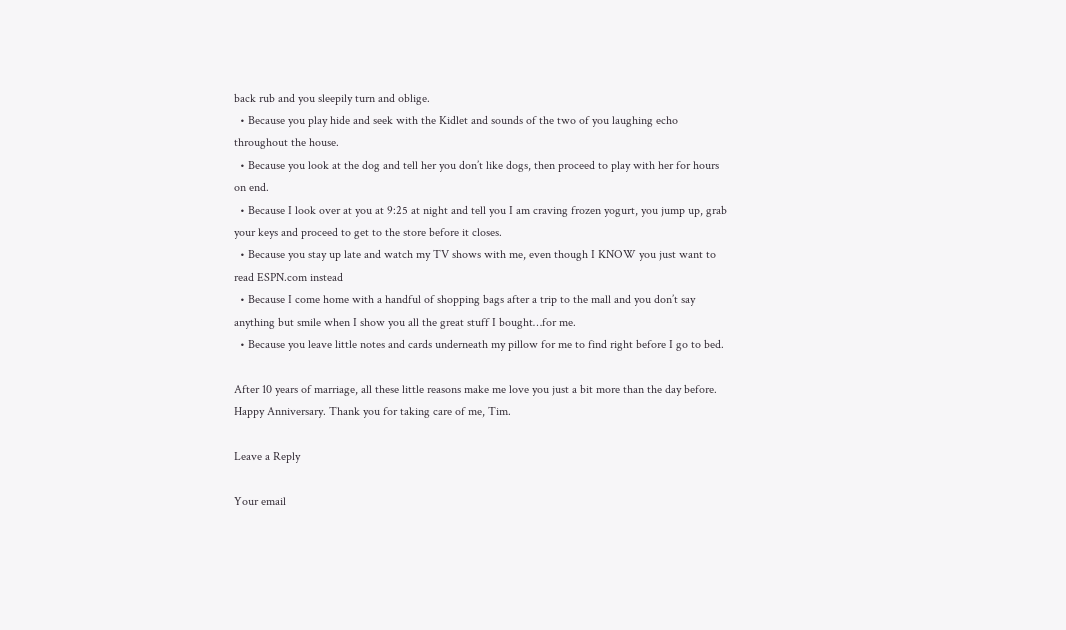back rub and you sleepily turn and oblige.
  • Because you play hide and seek with the Kidlet and sounds of the two of you laughing echo throughout the house.
  • Because you look at the dog and tell her you don’t like dogs, then proceed to play with her for hours on end.
  • Because I look over at you at 9:25 at night and tell you I am craving frozen yogurt, you jump up, grab your keys and proceed to get to the store before it closes.
  • Because you stay up late and watch my TV shows with me, even though I KNOW you just want to read ESPN.com instead
  • Because I come home with a handful of shopping bags after a trip to the mall and you don’t say anything but smile when I show you all the great stuff I bought…for me.
  • Because you leave little notes and cards underneath my pillow for me to find right before I go to bed.

After 10 years of marriage, all these little reasons make me love you just a bit more than the day before. Happy Anniversary. Thank you for taking care of me, Tim.

Leave a Reply

Your email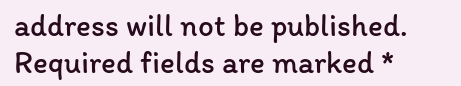address will not be published. Required fields are marked *